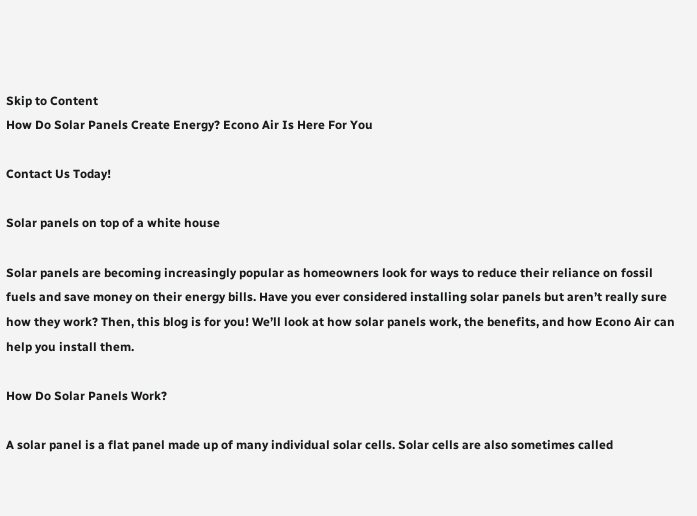Skip to Content
How Do Solar Panels Create Energy? Econo Air Is Here For You

Contact Us Today!

Solar panels on top of a white house

Solar panels are becoming increasingly popular as homeowners look for ways to reduce their reliance on fossil fuels and save money on their energy bills. Have you ever considered installing solar panels but aren’t really sure how they work? Then, this blog is for you! We’ll look at how solar panels work, the benefits, and how Econo Air can help you install them.

How Do Solar Panels Work?

A solar panel is a flat panel made up of many individual solar cells. Solar cells are also sometimes called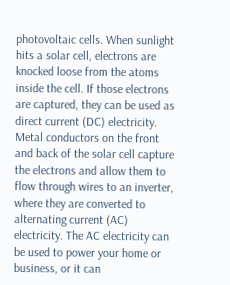photovoltaic cells. When sunlight hits a solar cell, electrons are knocked loose from the atoms inside the cell. If those electrons are captured, they can be used as direct current (DC) electricity. Metal conductors on the front and back of the solar cell capture the electrons and allow them to flow through wires to an inverter, where they are converted to alternating current (AC) electricity. The AC electricity can be used to power your home or business, or it can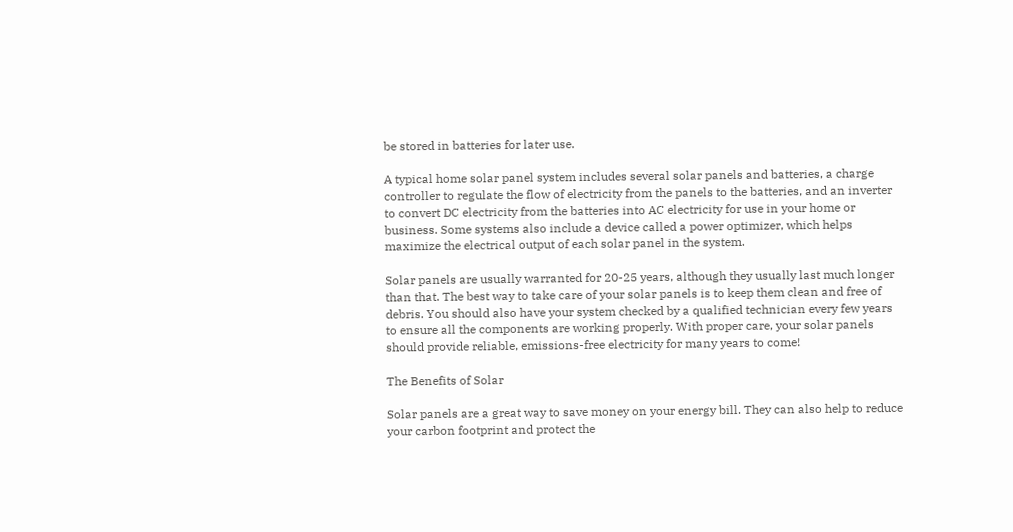be stored in batteries for later use.

A typical home solar panel system includes several solar panels and batteries, a charge controller to regulate the flow of electricity from the panels to the batteries, and an inverter to convert DC electricity from the batteries into AC electricity for use in your home or business. Some systems also include a device called a power optimizer, which helps maximize the electrical output of each solar panel in the system.

Solar panels are usually warranted for 20-25 years, although they usually last much longer than that. The best way to take care of your solar panels is to keep them clean and free of debris. You should also have your system checked by a qualified technician every few years to ensure all the components are working properly. With proper care, your solar panels should provide reliable, emissions-free electricity for many years to come!

The Benefits of Solar

Solar panels are a great way to save money on your energy bill. They can also help to reduce your carbon footprint and protect the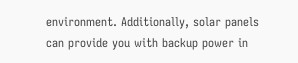environment. Additionally, solar panels can provide you with backup power in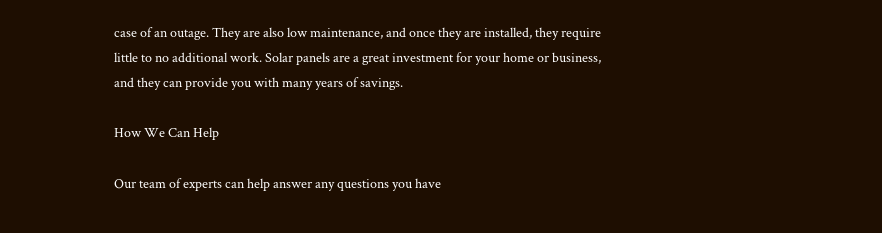case of an outage. They are also low maintenance, and once they are installed, they require little to no additional work. Solar panels are a great investment for your home or business, and they can provide you with many years of savings.

How We Can Help

Our team of experts can help answer any questions you have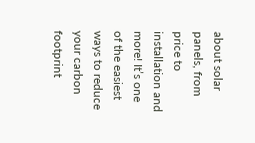about solar panels, from price to installation and more! It’s one of the easiest ways to reduce your carbon footprint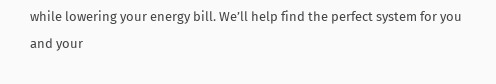while lowering your energy bill. We’ll help find the perfect system for you and your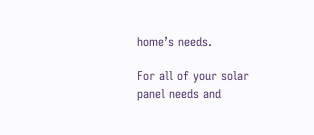home’s needs.

For all of your solar panel needs and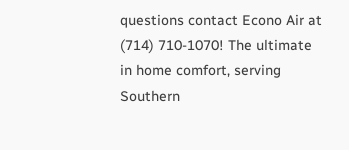questions contact Econo Air at (714) 710-1070! The ultimate in home comfort, serving Southern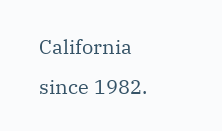California since 1982.